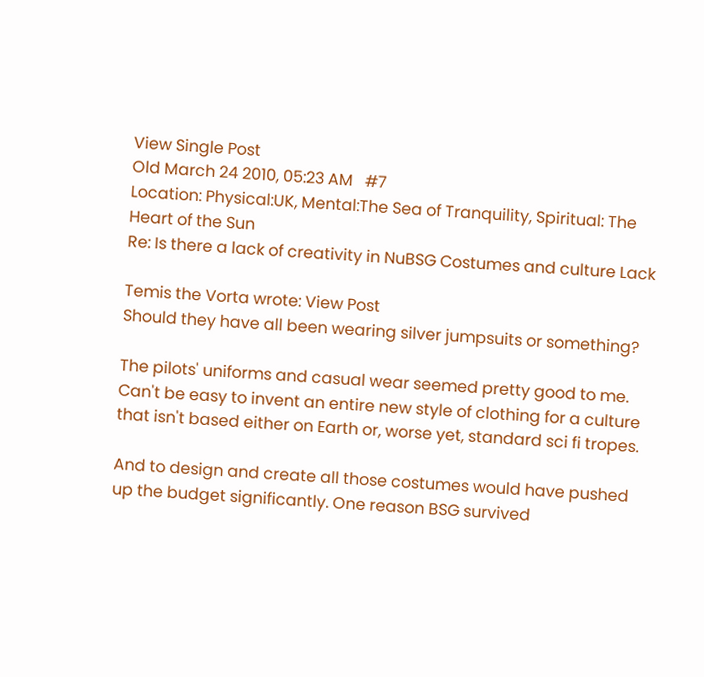View Single Post
Old March 24 2010, 05:23 AM   #7
Location: Physical:UK, Mental:The Sea of Tranquility, Spiritual: The Heart of the Sun
Re: Is there a lack of creativity in NuBSG Costumes and culture Lack

Temis the Vorta wrote: View Post
Should they have all been wearing silver jumpsuits or something?

The pilots' uniforms and casual wear seemed pretty good to me. Can't be easy to invent an entire new style of clothing for a culture that isn't based either on Earth or, worse yet, standard sci fi tropes.

And to design and create all those costumes would have pushed up the budget significantly. One reason BSG survived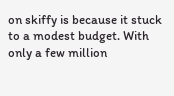on skiffy is because it stuck to a modest budget. With only a few million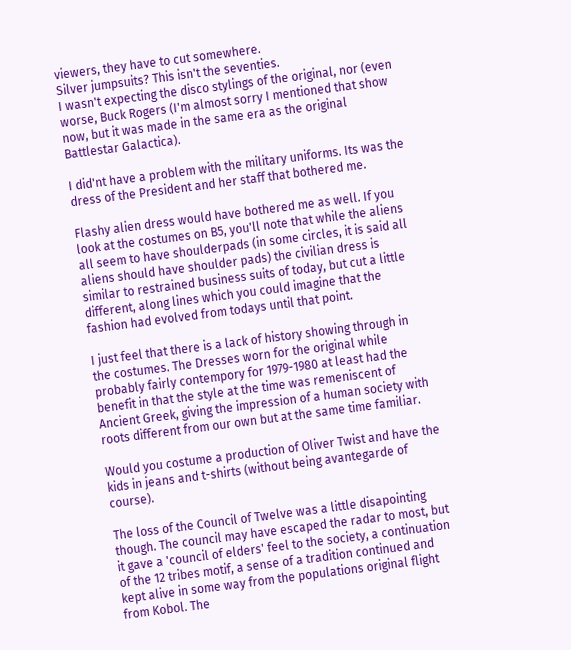viewers, they have to cut somewhere.
Silver jumpsuits? This isn't the seventies.
I wasn't expecting the disco stylings of the original, nor (even worse, Buck Rogers (I'm almost sorry I mentioned that show now, but it was made in the same era as the original Battlestar Galactica).

I did'nt have a problem with the military uniforms. Its was the dress of the President and her staff that bothered me.

Flashy alien dress would have bothered me as well. If you look at the costumes on B5, you'll note that while the aliens all seem to have shoulderpads (in some circles, it is said all aliens should have shoulder pads) the civilian dress is similar to restrained business suits of today, but cut a little different, along lines which you could imagine that the fashion had evolved from todays until that point.

I just feel that there is a lack of history showing through in the costumes. The Dresses worn for the original while probably fairly contempory for 1979-1980 at least had the benefit in that the style at the time was remeniscent of Ancient Greek, giving the impression of a human society with roots different from our own but at the same time familiar.

Would you costume a production of Oliver Twist and have the kids in jeans and t-shirts (without being avantegarde of course).

The loss of the Council of Twelve was a little disapointing though. The council may have escaped the radar to most, but it gave a 'council of elders' feel to the society, a continuation of the 12 tribes motif, a sense of a tradition continued and kept alive in some way from the populations original flight from Kobol. The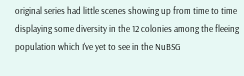original series had little scenes showing up from time to time displaying some diversity in the 12 colonies among the fleeing population which I've yet to see in the NuBSG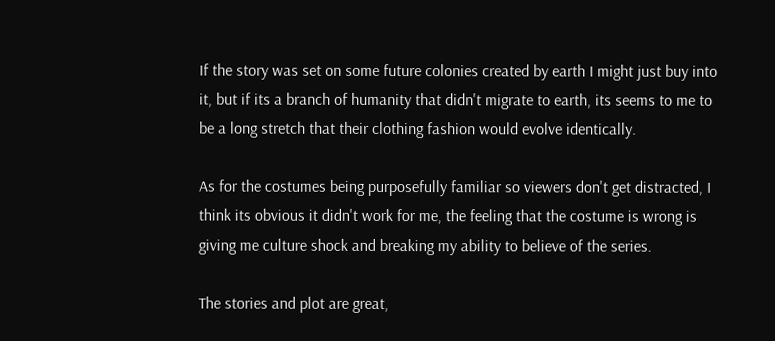If the story was set on some future colonies created by earth I might just buy into it, but if its a branch of humanity that didn't migrate to earth, its seems to me to be a long stretch that their clothing fashion would evolve identically.

As for the costumes being purposefully familiar so viewers don't get distracted, I think its obvious it didn't work for me, the feeling that the costume is wrong is giving me culture shock and breaking my ability to believe of the series.

The stories and plot are great,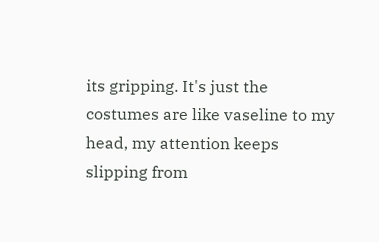its gripping. It's just the costumes are like vaseline to my head, my attention keeps slipping from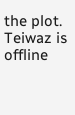the plot.
Teiwaz is offline